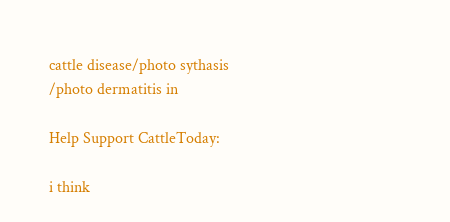cattle disease/photo sythasis /photo dermatitis in

Help Support CattleToday:

i think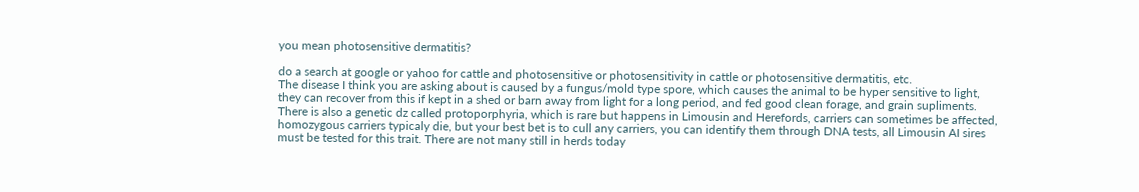you mean photosensitive dermatitis?

do a search at google or yahoo for cattle and photosensitive or photosensitivity in cattle or photosensitive dermatitis, etc.
The disease I think you are asking about is caused by a fungus/mold type spore, which causes the animal to be hyper sensitive to light, they can recover from this if kept in a shed or barn away from light for a long period, and fed good clean forage, and grain supliments. There is also a genetic dz called protoporphyria, which is rare but happens in Limousin and Herefords, carriers can sometimes be affected, homozygous carriers typicaly die, but your best bet is to cull any carriers, you can identify them through DNA tests, all Limousin AI sires must be tested for this trait. There are not many still in herds today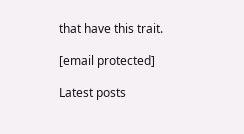that have this trait.

[email protected]

Latest posts